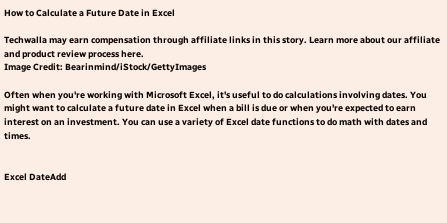How to Calculate a Future Date in Excel

Techwalla may earn compensation through affiliate links in this story. Learn more about our affiliate and product review process here.
Image Credit: Bearinmind/iStock/GettyImages

Often when you're working with Microsoft Excel, it's useful to do calculations involving dates. You might want to calculate a future date in Excel when a bill is due or when you're expected to earn interest on an investment. You can use a variety of Excel date functions to do math with dates and times.


Excel DateAdd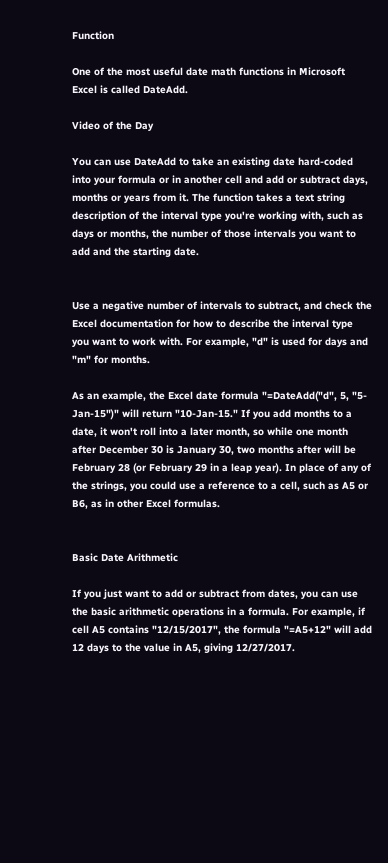Function

One of the most useful date math functions in Microsoft Excel is called DateAdd.

Video of the Day

You can use DateAdd to take an existing date hard-coded into your formula or in another cell and add or subtract days, months or years from it. The function takes a text string description of the interval type you're working with, such as days or months, the number of those intervals you want to add and the starting date.


Use a negative number of intervals to subtract, and check the Excel documentation for how to describe the interval type you want to work with. For example, "d" is used for days and "m" for months.

As an example, the Excel date formula "=DateAdd("d", 5, "5-Jan-15")" will return "10-Jan-15." If you add months to a date, it won't roll into a later month, so while one month after December 30 is January 30, two months after will be February 28 (or February 29 in a leap year). In place of any of the strings, you could use a reference to a cell, such as A5 or B6, as in other Excel formulas.


Basic Date Arithmetic

If you just want to add or subtract from dates, you can use the basic arithmetic operations in a formula. For example, if cell A5 contains "12/15/2017", the formula "=A5+12" will add 12 days to the value in A5, giving 12/27/2017.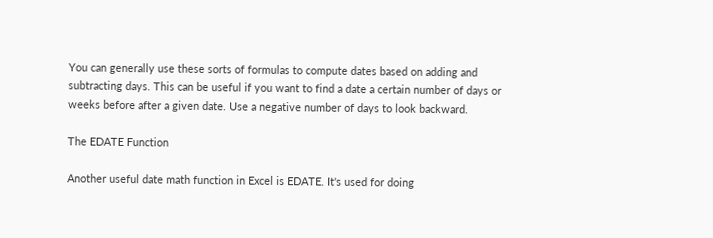You can generally use these sorts of formulas to compute dates based on adding and subtracting days. This can be useful if you want to find a date a certain number of days or weeks before after a given date. Use a negative number of days to look backward.

The EDATE Function

Another useful date math function in Excel is EDATE. It's used for doing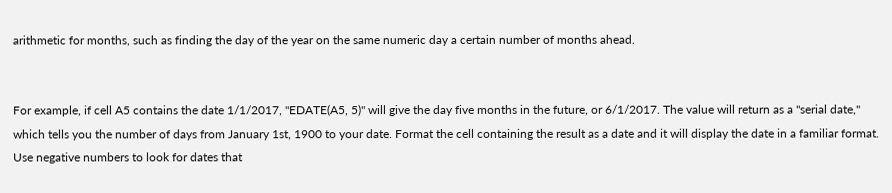arithmetic for months, such as finding the day of the year on the same numeric day a certain number of months ahead.


For example, if cell A5 contains the date 1/1/2017, "EDATE(A5, 5)" will give the day five months in the future, or 6/1/2017. The value will return as a "serial date," which tells you the number of days from January 1st, 1900 to your date. Format the cell containing the result as a date and it will display the date in a familiar format. Use negative numbers to look for dates that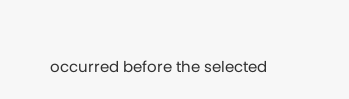occurred before the selected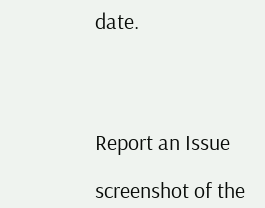date.




Report an Issue

screenshot of the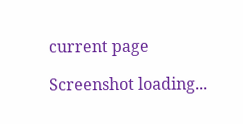current page

Screenshot loading...